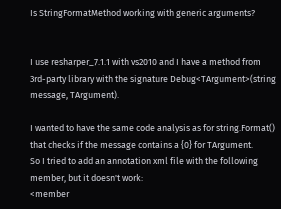Is StringFormatMethod working with generic arguments?


I use resharper_7.1.1 with vs2010 and I have a method from 3rd-party library with the signature Debug<TArgument>(string message, TArgument).

I wanted to have the same code analysis as for string.Format() that checks if the message contains a {0} for TArgument.
So I tried to add an annotation xml file with the following member, but it doesn't work:
<member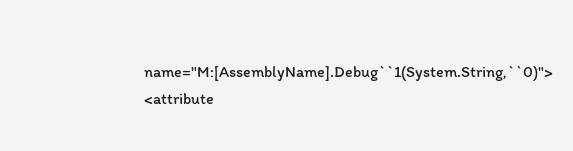name="M:[AssemblyName].Debug``1(System.String,``0)">
<attribute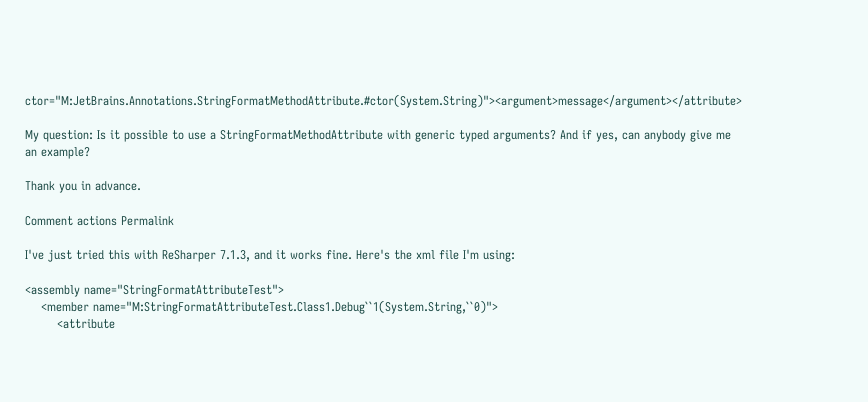ctor="M:JetBrains.Annotations.StringFormatMethodAttribute.#ctor(System.String)"><argument>message</argument></attribute>

My question: Is it possible to use a StringFormatMethodAttribute with generic typed arguments? And if yes, can anybody give me an example?

Thank you in advance.

Comment actions Permalink

I've just tried this with ReSharper 7.1.3, and it works fine. Here's the xml file I'm using:

<assembly name="StringFormatAttributeTest">
    <member name="M:StringFormatAttributeTest.Class1.Debug``1(System.String,``0)">
        <attribute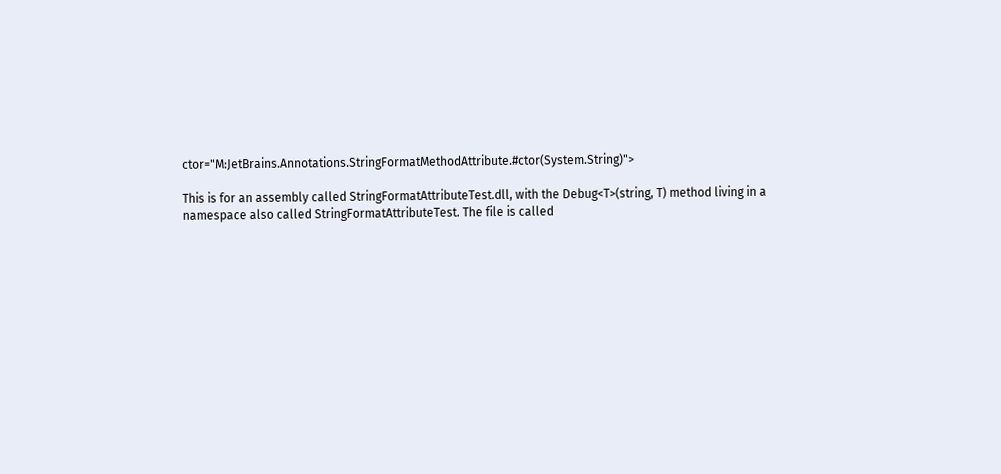ctor="M:JetBrains.Annotations.StringFormatMethodAttribute.#ctor(System.String)">

This is for an assembly called StringFormatAttributeTest.dll, with the Debug<T>(string, T) method living in a namespace also called StringFormatAttributeTest. The file is called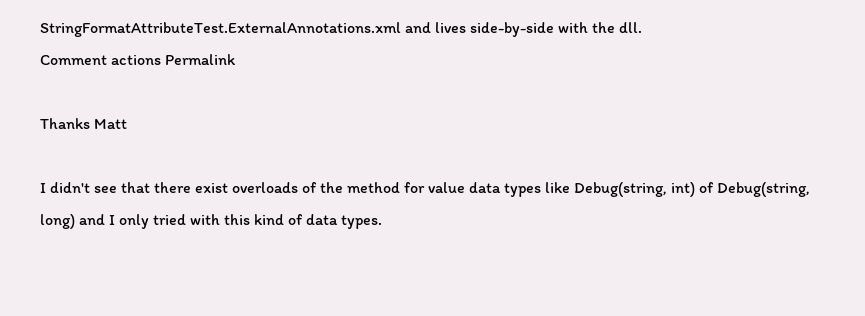StringFormatAttributeTest.ExternalAnnotations.xml and lives side-by-side with the dll.
Comment actions Permalink

Thanks Matt

I didn't see that there exist overloads of the method for value data types like Debug(string, int) of Debug(string, long) and I only tried with this kind of data types.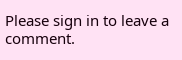Please sign in to leave a comment.